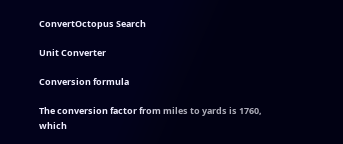ConvertOctopus Search

Unit Converter

Conversion formula

The conversion factor from miles to yards is 1760, which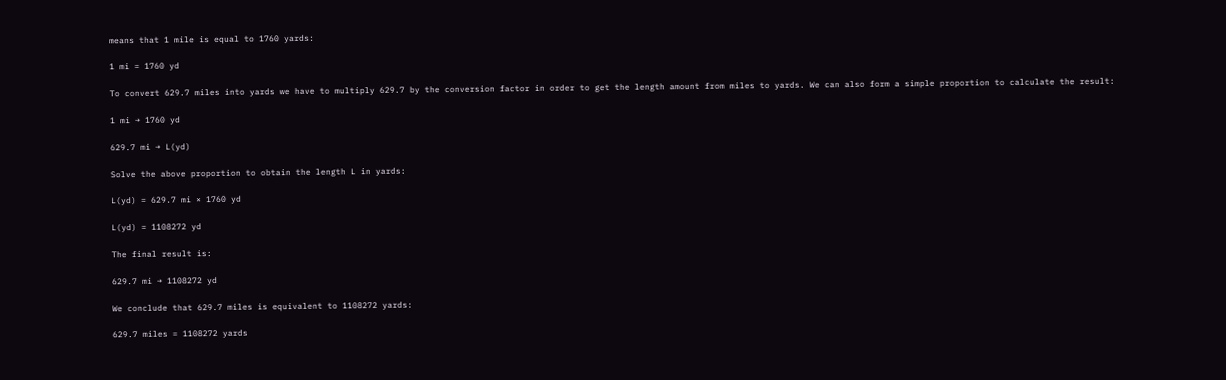means that 1 mile is equal to 1760 yards:

1 mi = 1760 yd

To convert 629.7 miles into yards we have to multiply 629.7 by the conversion factor in order to get the length amount from miles to yards. We can also form a simple proportion to calculate the result:

1 mi → 1760 yd

629.7 mi → L(yd)

Solve the above proportion to obtain the length L in yards:

L(yd) = 629.7 mi × 1760 yd

L(yd) = 1108272 yd

The final result is:

629.7 mi → 1108272 yd

We conclude that 629.7 miles is equivalent to 1108272 yards:

629.7 miles = 1108272 yards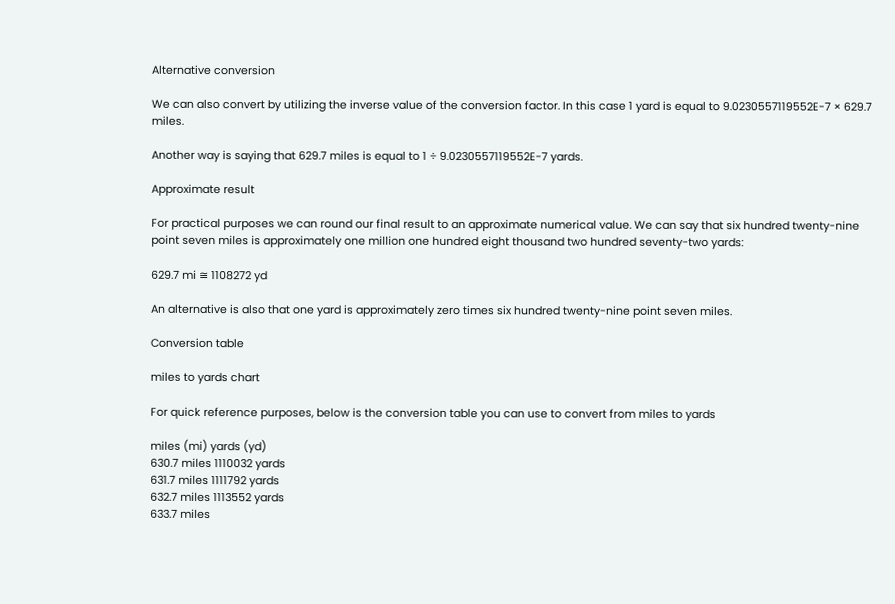Alternative conversion

We can also convert by utilizing the inverse value of the conversion factor. In this case 1 yard is equal to 9.0230557119552E-7 × 629.7 miles.

Another way is saying that 629.7 miles is equal to 1 ÷ 9.0230557119552E-7 yards.

Approximate result

For practical purposes we can round our final result to an approximate numerical value. We can say that six hundred twenty-nine point seven miles is approximately one million one hundred eight thousand two hundred seventy-two yards:

629.7 mi ≅ 1108272 yd

An alternative is also that one yard is approximately zero times six hundred twenty-nine point seven miles.

Conversion table

miles to yards chart

For quick reference purposes, below is the conversion table you can use to convert from miles to yards

miles (mi) yards (yd)
630.7 miles 1110032 yards
631.7 miles 1111792 yards
632.7 miles 1113552 yards
633.7 miles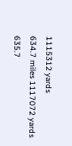1115312 yards
634.7 miles 1117072 yards
635.7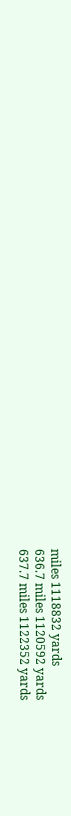miles 1118832 yards
636.7 miles 1120592 yards
637.7 miles 1122352 yards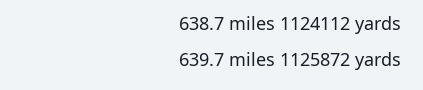638.7 miles 1124112 yards
639.7 miles 1125872 yards